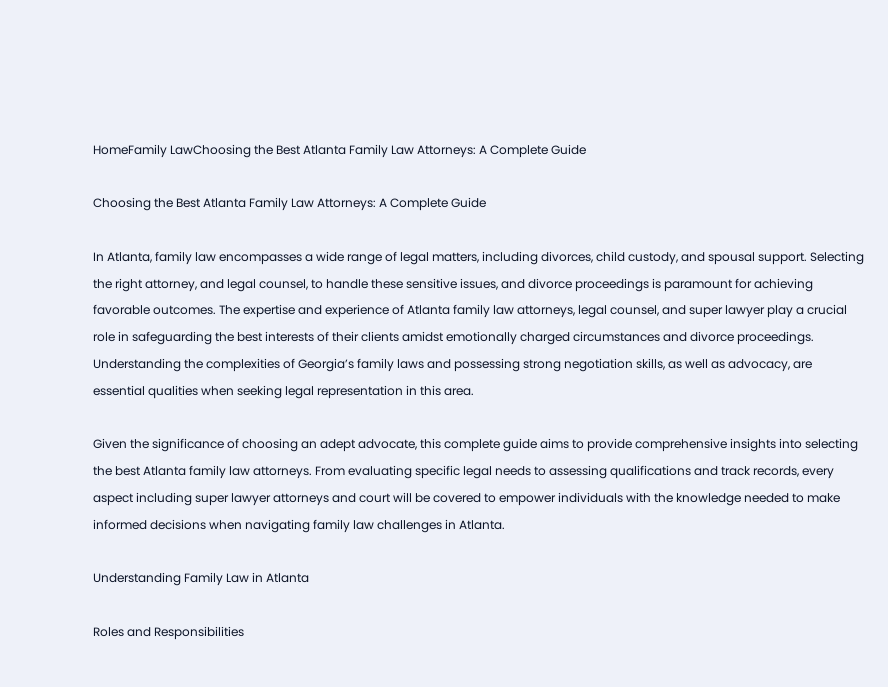HomeFamily LawChoosing the Best Atlanta Family Law Attorneys: A Complete Guide

Choosing the Best Atlanta Family Law Attorneys: A Complete Guide

In Atlanta, family law encompasses a wide range of legal matters, including divorces, child custody, and spousal support. Selecting the right attorney, and legal counsel, to handle these sensitive issues, and divorce proceedings is paramount for achieving favorable outcomes. The expertise and experience of Atlanta family law attorneys, legal counsel, and super lawyer play a crucial role in safeguarding the best interests of their clients amidst emotionally charged circumstances and divorce proceedings. Understanding the complexities of Georgia’s family laws and possessing strong negotiation skills, as well as advocacy, are essential qualities when seeking legal representation in this area.

Given the significance of choosing an adept advocate, this complete guide aims to provide comprehensive insights into selecting the best Atlanta family law attorneys. From evaluating specific legal needs to assessing qualifications and track records, every aspect including super lawyer attorneys and court will be covered to empower individuals with the knowledge needed to make informed decisions when navigating family law challenges in Atlanta.

Understanding Family Law in Atlanta

Roles and Responsibilities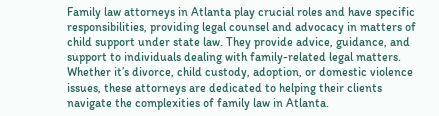Family law attorneys in Atlanta play crucial roles and have specific responsibilities, providing legal counsel and advocacy in matters of child support under state law. They provide advice, guidance, and support to individuals dealing with family-related legal matters. Whether it’s divorce, child custody, adoption, or domestic violence issues, these attorneys are dedicated to helping their clients navigate the complexities of family law in Atlanta.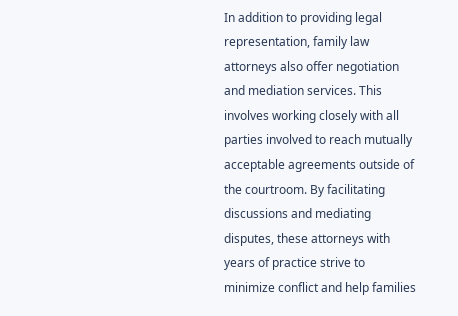In addition to providing legal representation, family law attorneys also offer negotiation and mediation services. This involves working closely with all parties involved to reach mutually acceptable agreements outside of the courtroom. By facilitating discussions and mediating disputes, these attorneys with years of practice strive to minimize conflict and help families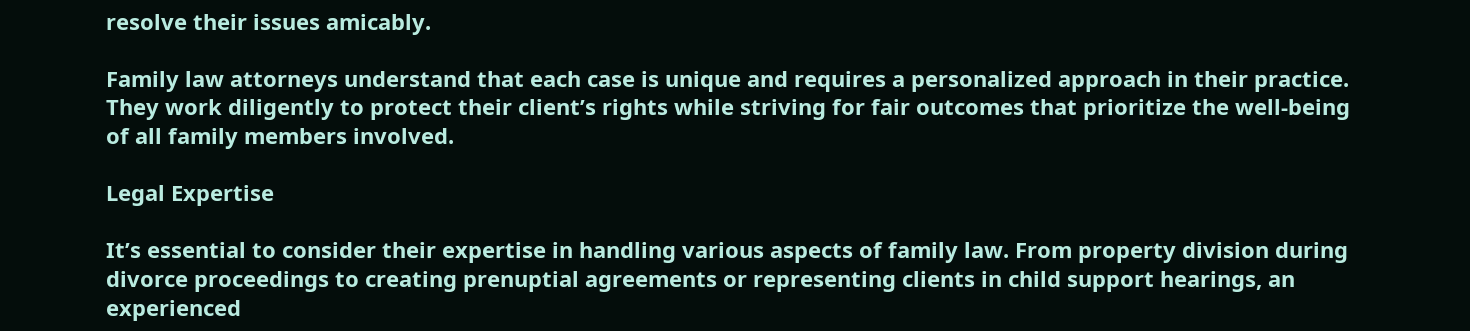resolve their issues amicably.

Family law attorneys understand that each case is unique and requires a personalized approach in their practice. They work diligently to protect their client’s rights while striving for fair outcomes that prioritize the well-being of all family members involved.

Legal Expertise

It’s essential to consider their expertise in handling various aspects of family law. From property division during divorce proceedings to creating prenuptial agreements or representing clients in child support hearings, an experienced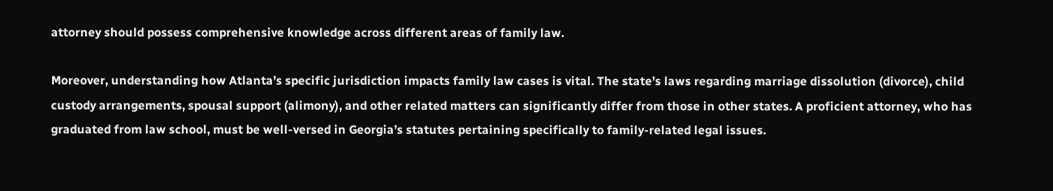attorney should possess comprehensive knowledge across different areas of family law.

Moreover, understanding how Atlanta’s specific jurisdiction impacts family law cases is vital. The state’s laws regarding marriage dissolution (divorce), child custody arrangements, spousal support (alimony), and other related matters can significantly differ from those in other states. A proficient attorney, who has graduated from law school, must be well-versed in Georgia’s statutes pertaining specifically to family-related legal issues.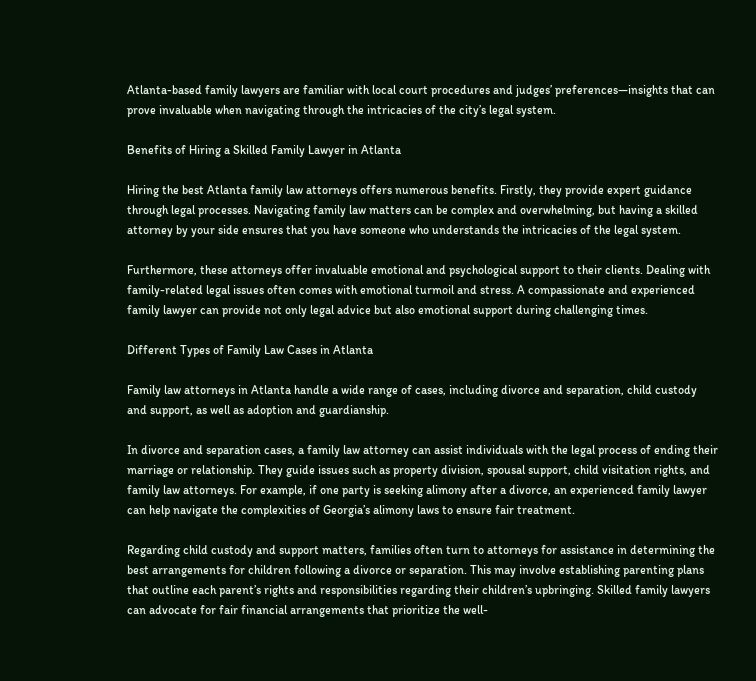Atlanta-based family lawyers are familiar with local court procedures and judges’ preferences—insights that can prove invaluable when navigating through the intricacies of the city’s legal system.

Benefits of Hiring a Skilled Family Lawyer in Atlanta

Hiring the best Atlanta family law attorneys offers numerous benefits. Firstly, they provide expert guidance through legal processes. Navigating family law matters can be complex and overwhelming, but having a skilled attorney by your side ensures that you have someone who understands the intricacies of the legal system.

Furthermore, these attorneys offer invaluable emotional and psychological support to their clients. Dealing with family-related legal issues often comes with emotional turmoil and stress. A compassionate and experienced family lawyer can provide not only legal advice but also emotional support during challenging times.

Different Types of Family Law Cases in Atlanta

Family law attorneys in Atlanta handle a wide range of cases, including divorce and separation, child custody and support, as well as adoption and guardianship.

In divorce and separation cases, a family law attorney can assist individuals with the legal process of ending their marriage or relationship. They guide issues such as property division, spousal support, child visitation rights, and family law attorneys. For example, if one party is seeking alimony after a divorce, an experienced family lawyer can help navigate the complexities of Georgia’s alimony laws to ensure fair treatment.

Regarding child custody and support matters, families often turn to attorneys for assistance in determining the best arrangements for children following a divorce or separation. This may involve establishing parenting plans that outline each parent’s rights and responsibilities regarding their children’s upbringing. Skilled family lawyers can advocate for fair financial arrangements that prioritize the well-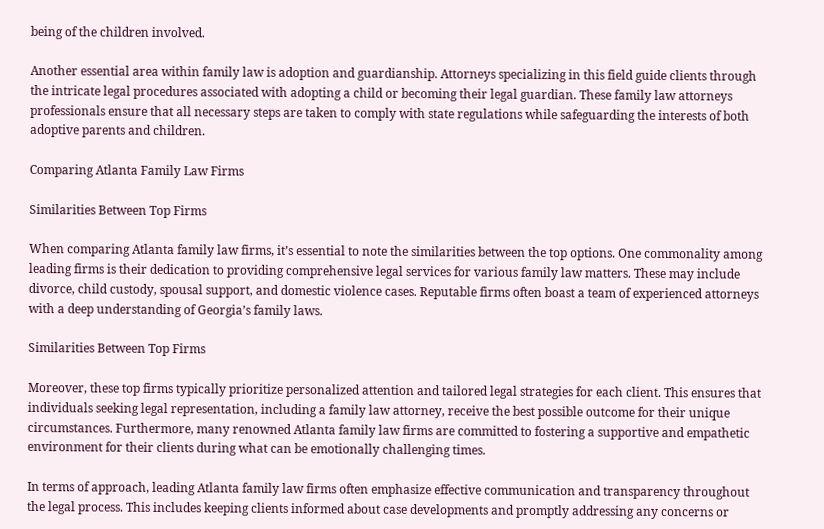being of the children involved.

Another essential area within family law is adoption and guardianship. Attorneys specializing in this field guide clients through the intricate legal procedures associated with adopting a child or becoming their legal guardian. These family law attorneys professionals ensure that all necessary steps are taken to comply with state regulations while safeguarding the interests of both adoptive parents and children.

Comparing Atlanta Family Law Firms

Similarities Between Top Firms

When comparing Atlanta family law firms, it’s essential to note the similarities between the top options. One commonality among leading firms is their dedication to providing comprehensive legal services for various family law matters. These may include divorce, child custody, spousal support, and domestic violence cases. Reputable firms often boast a team of experienced attorneys with a deep understanding of Georgia’s family laws.

Similarities Between Top Firms

Moreover, these top firms typically prioritize personalized attention and tailored legal strategies for each client. This ensures that individuals seeking legal representation, including a family law attorney, receive the best possible outcome for their unique circumstances. Furthermore, many renowned Atlanta family law firms are committed to fostering a supportive and empathetic environment for their clients during what can be emotionally challenging times.

In terms of approach, leading Atlanta family law firms often emphasize effective communication and transparency throughout the legal process. This includes keeping clients informed about case developments and promptly addressing any concerns or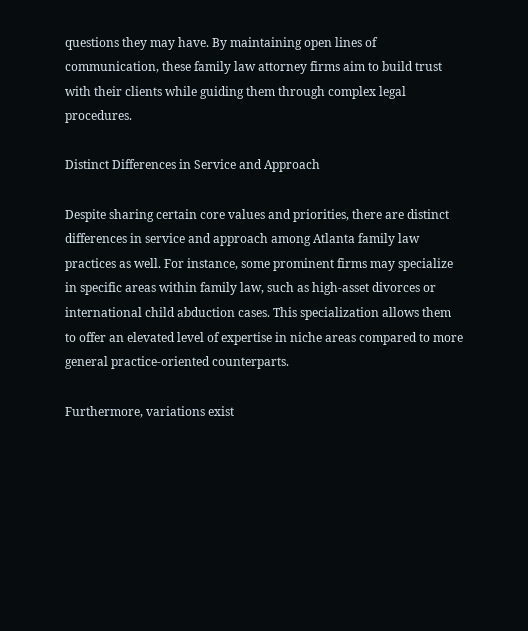questions they may have. By maintaining open lines of communication, these family law attorney firms aim to build trust with their clients while guiding them through complex legal procedures.

Distinct Differences in Service and Approach

Despite sharing certain core values and priorities, there are distinct differences in service and approach among Atlanta family law practices as well. For instance, some prominent firms may specialize in specific areas within family law, such as high-asset divorces or international child abduction cases. This specialization allows them to offer an elevated level of expertise in niche areas compared to more general practice-oriented counterparts.

Furthermore, variations exist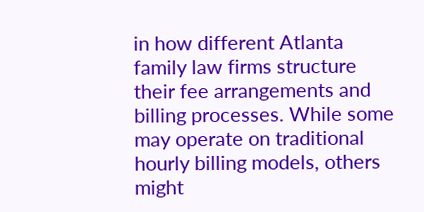in how different Atlanta family law firms structure their fee arrangements and billing processes. While some may operate on traditional hourly billing models, others might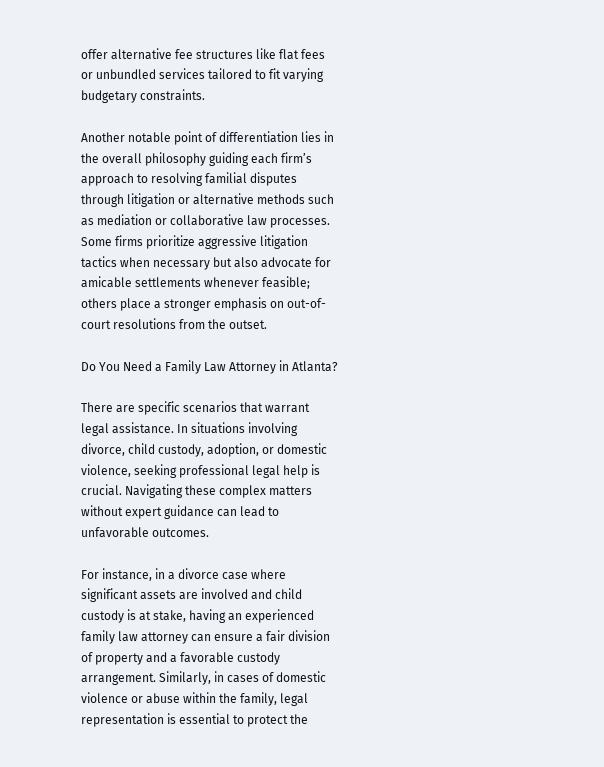offer alternative fee structures like flat fees or unbundled services tailored to fit varying budgetary constraints.

Another notable point of differentiation lies in the overall philosophy guiding each firm’s approach to resolving familial disputes through litigation or alternative methods such as mediation or collaborative law processes. Some firms prioritize aggressive litigation tactics when necessary but also advocate for amicable settlements whenever feasible; others place a stronger emphasis on out-of-court resolutions from the outset.

Do You Need a Family Law Attorney in Atlanta?

There are specific scenarios that warrant legal assistance. In situations involving divorce, child custody, adoption, or domestic violence, seeking professional legal help is crucial. Navigating these complex matters without expert guidance can lead to unfavorable outcomes.

For instance, in a divorce case where significant assets are involved and child custody is at stake, having an experienced family law attorney can ensure a fair division of property and a favorable custody arrangement. Similarly, in cases of domestic violence or abuse within the family, legal representation is essential to protect the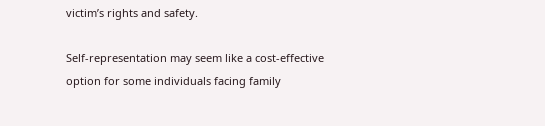victim’s rights and safety.

Self-representation may seem like a cost-effective option for some individuals facing family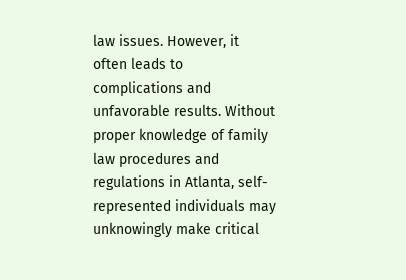law issues. However, it often leads to complications and unfavorable results. Without proper knowledge of family law procedures and regulations in Atlanta, self-represented individuals may unknowingly make critical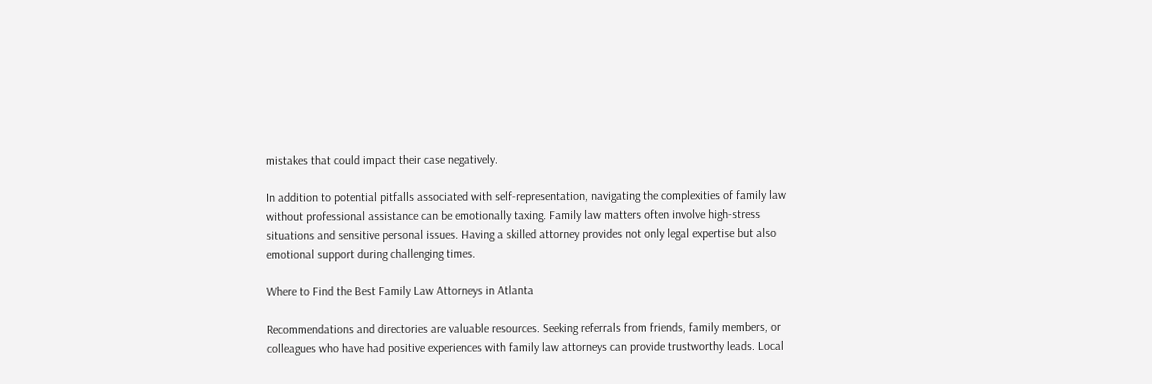mistakes that could impact their case negatively.

In addition to potential pitfalls associated with self-representation, navigating the complexities of family law without professional assistance can be emotionally taxing. Family law matters often involve high-stress situations and sensitive personal issues. Having a skilled attorney provides not only legal expertise but also emotional support during challenging times.

Where to Find the Best Family Law Attorneys in Atlanta

Recommendations and directories are valuable resources. Seeking referrals from friends, family members, or colleagues who have had positive experiences with family law attorneys can provide trustworthy leads. Local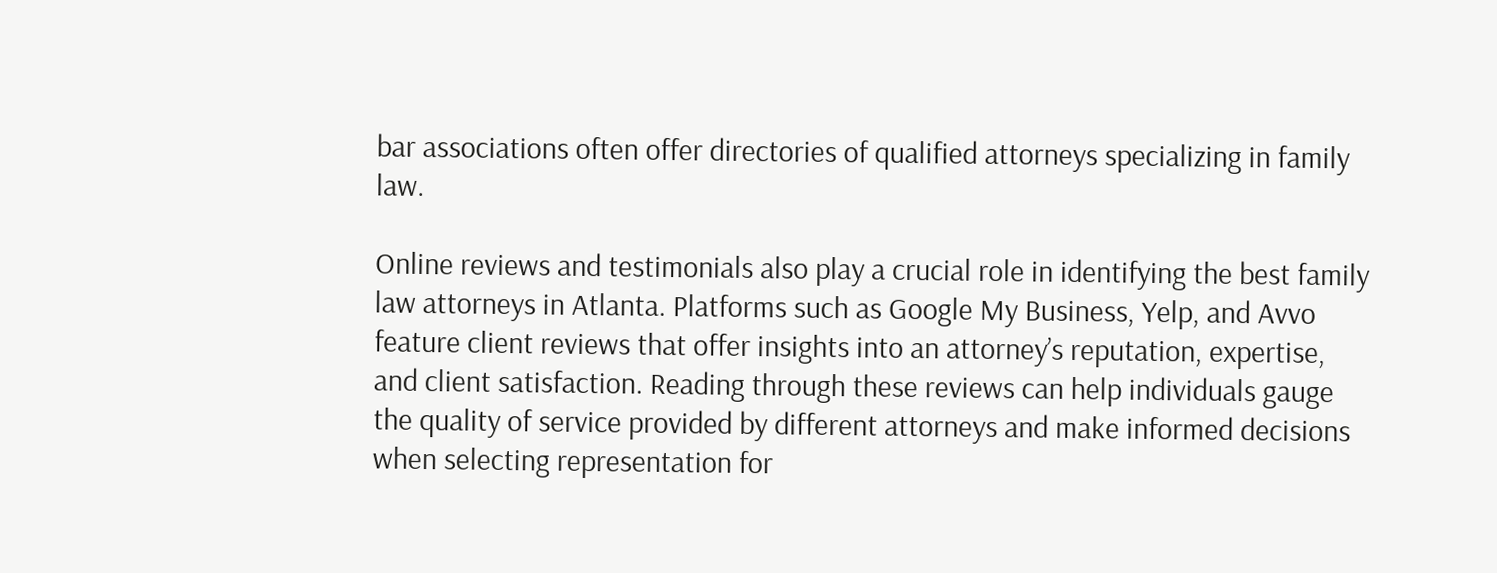bar associations often offer directories of qualified attorneys specializing in family law.

Online reviews and testimonials also play a crucial role in identifying the best family law attorneys in Atlanta. Platforms such as Google My Business, Yelp, and Avvo feature client reviews that offer insights into an attorney’s reputation, expertise, and client satisfaction. Reading through these reviews can help individuals gauge the quality of service provided by different attorneys and make informed decisions when selecting representation for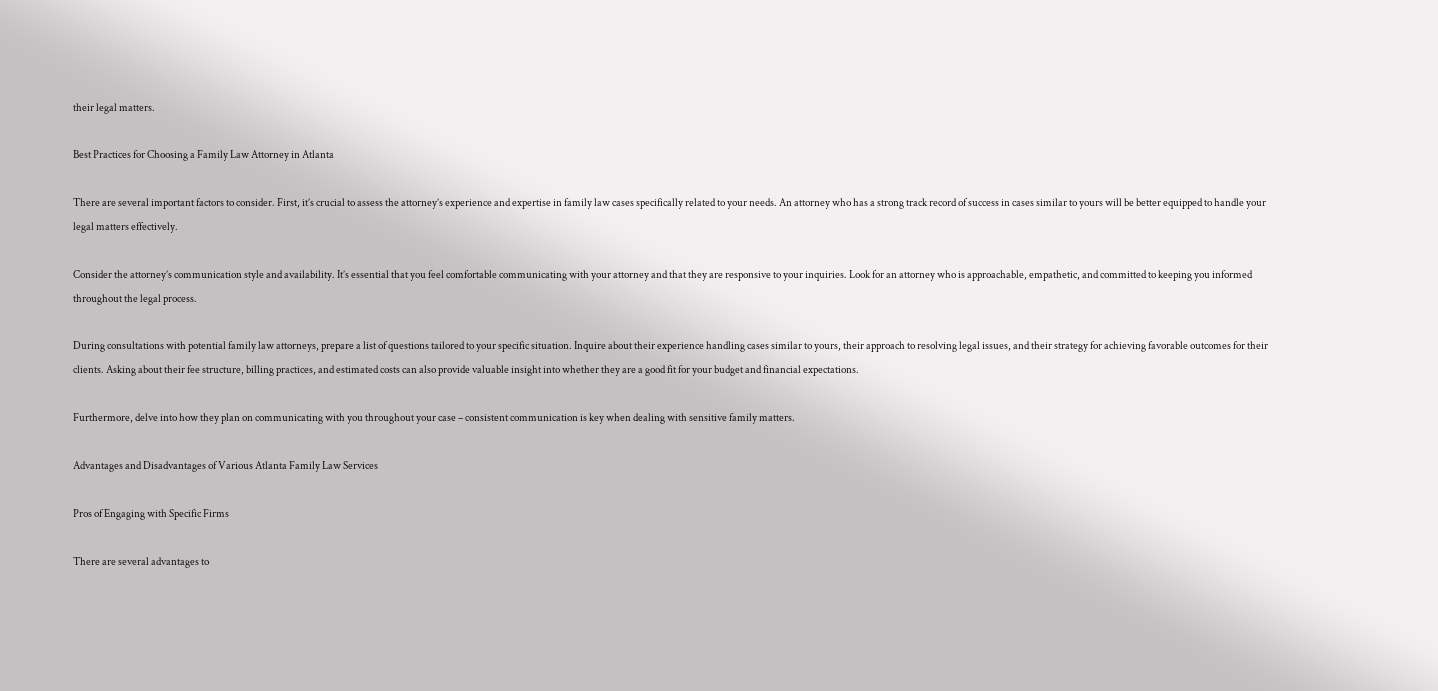their legal matters.

Best Practices for Choosing a Family Law Attorney in Atlanta

There are several important factors to consider. First, it’s crucial to assess the attorney’s experience and expertise in family law cases specifically related to your needs. An attorney who has a strong track record of success in cases similar to yours will be better equipped to handle your legal matters effectively.

Consider the attorney’s communication style and availability. It’s essential that you feel comfortable communicating with your attorney and that they are responsive to your inquiries. Look for an attorney who is approachable, empathetic, and committed to keeping you informed throughout the legal process.

During consultations with potential family law attorneys, prepare a list of questions tailored to your specific situation. Inquire about their experience handling cases similar to yours, their approach to resolving legal issues, and their strategy for achieving favorable outcomes for their clients. Asking about their fee structure, billing practices, and estimated costs can also provide valuable insight into whether they are a good fit for your budget and financial expectations.

Furthermore, delve into how they plan on communicating with you throughout your case – consistent communication is key when dealing with sensitive family matters.

Advantages and Disadvantages of Various Atlanta Family Law Services

Pros of Engaging with Specific Firms

There are several advantages to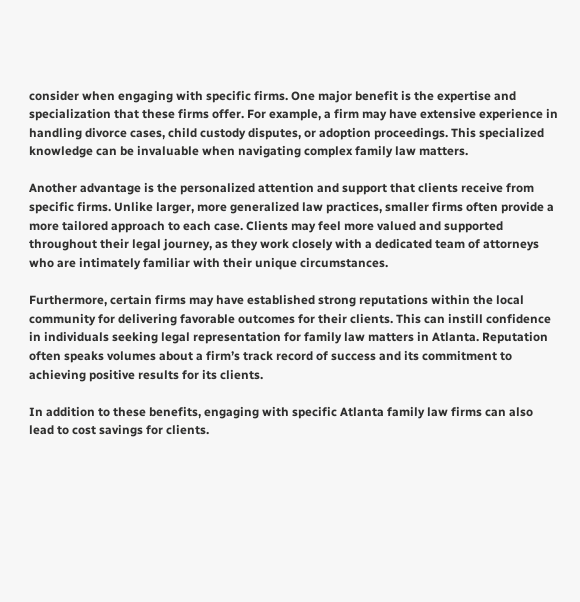consider when engaging with specific firms. One major benefit is the expertise and specialization that these firms offer. For example, a firm may have extensive experience in handling divorce cases, child custody disputes, or adoption proceedings. This specialized knowledge can be invaluable when navigating complex family law matters.

Another advantage is the personalized attention and support that clients receive from specific firms. Unlike larger, more generalized law practices, smaller firms often provide a more tailored approach to each case. Clients may feel more valued and supported throughout their legal journey, as they work closely with a dedicated team of attorneys who are intimately familiar with their unique circumstances.

Furthermore, certain firms may have established strong reputations within the local community for delivering favorable outcomes for their clients. This can instill confidence in individuals seeking legal representation for family law matters in Atlanta. Reputation often speaks volumes about a firm’s track record of success and its commitment to achieving positive results for its clients.

In addition to these benefits, engaging with specific Atlanta family law firms can also lead to cost savings for clients.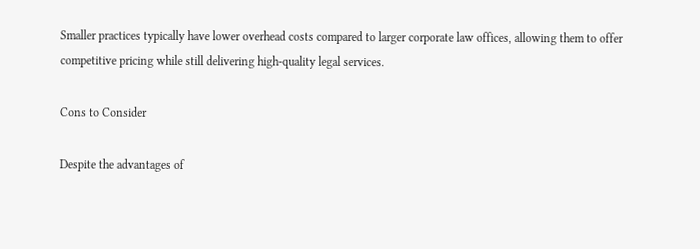Smaller practices typically have lower overhead costs compared to larger corporate law offices, allowing them to offer competitive pricing while still delivering high-quality legal services.

Cons to Consider

Despite the advantages of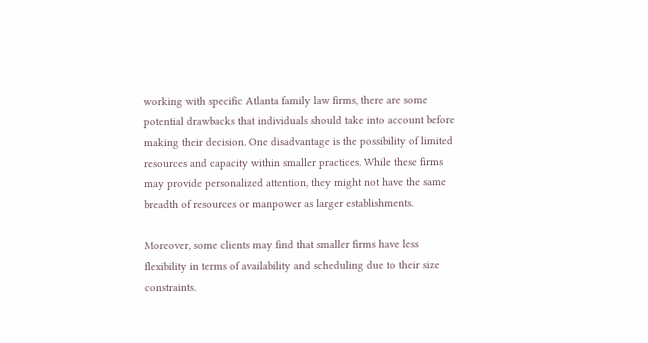working with specific Atlanta family law firms, there are some potential drawbacks that individuals should take into account before making their decision. One disadvantage is the possibility of limited resources and capacity within smaller practices. While these firms may provide personalized attention, they might not have the same breadth of resources or manpower as larger establishments.

Moreover, some clients may find that smaller firms have less flexibility in terms of availability and scheduling due to their size constraints.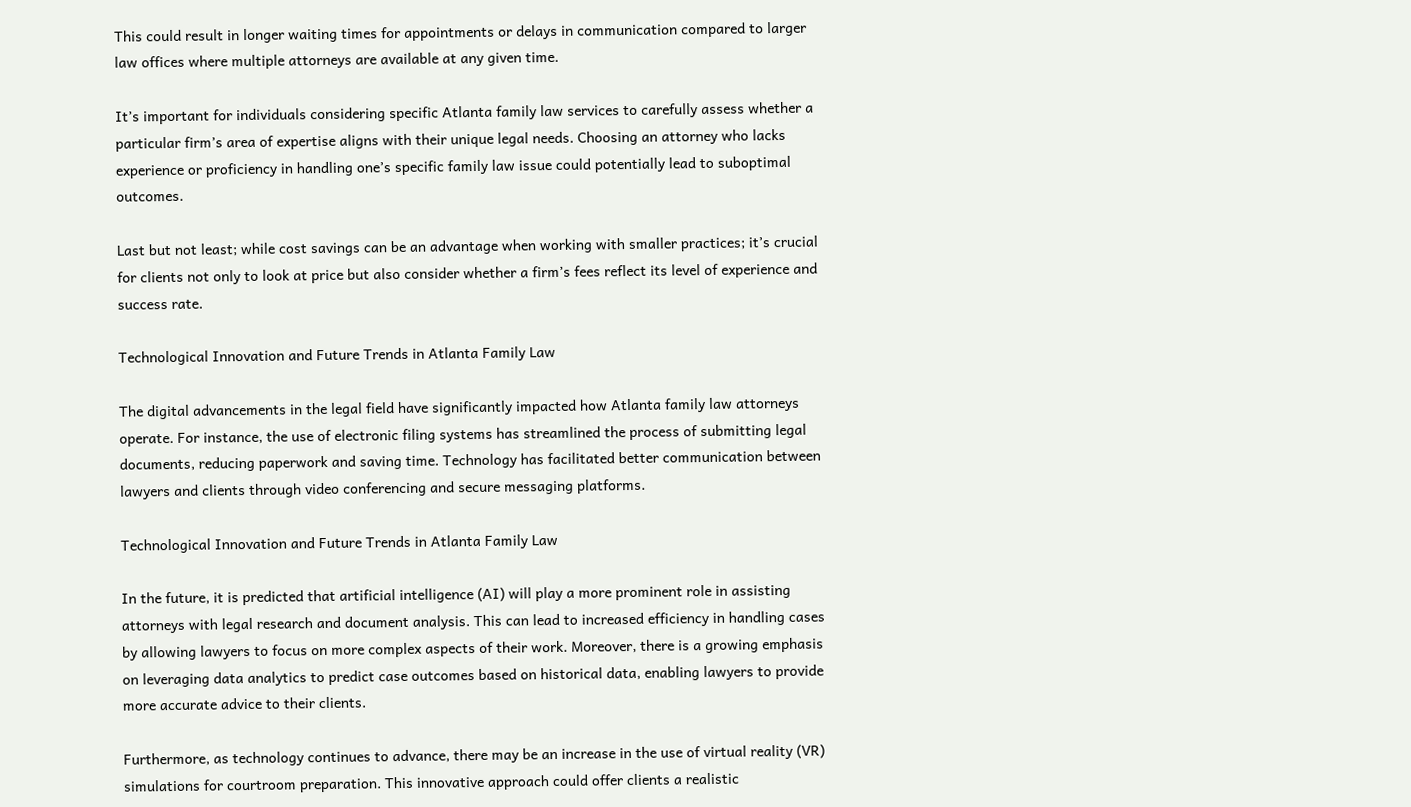This could result in longer waiting times for appointments or delays in communication compared to larger law offices where multiple attorneys are available at any given time.

It’s important for individuals considering specific Atlanta family law services to carefully assess whether a particular firm’s area of expertise aligns with their unique legal needs. Choosing an attorney who lacks experience or proficiency in handling one’s specific family law issue could potentially lead to suboptimal outcomes.

Last but not least; while cost savings can be an advantage when working with smaller practices; it’s crucial for clients not only to look at price but also consider whether a firm’s fees reflect its level of experience and success rate.

Technological Innovation and Future Trends in Atlanta Family Law

The digital advancements in the legal field have significantly impacted how Atlanta family law attorneys operate. For instance, the use of electronic filing systems has streamlined the process of submitting legal documents, reducing paperwork and saving time. Technology has facilitated better communication between lawyers and clients through video conferencing and secure messaging platforms.

Technological Innovation and Future Trends in Atlanta Family Law

In the future, it is predicted that artificial intelligence (AI) will play a more prominent role in assisting attorneys with legal research and document analysis. This can lead to increased efficiency in handling cases by allowing lawyers to focus on more complex aspects of their work. Moreover, there is a growing emphasis on leveraging data analytics to predict case outcomes based on historical data, enabling lawyers to provide more accurate advice to their clients.

Furthermore, as technology continues to advance, there may be an increase in the use of virtual reality (VR) simulations for courtroom preparation. This innovative approach could offer clients a realistic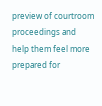preview of courtroom proceedings and help them feel more prepared for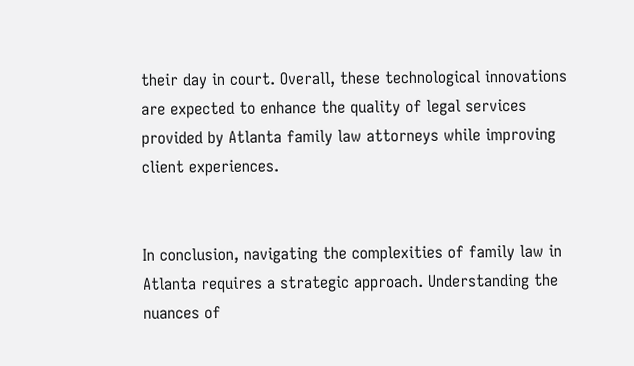their day in court. Overall, these technological innovations are expected to enhance the quality of legal services provided by Atlanta family law attorneys while improving client experiences.


In conclusion, navigating the complexities of family law in Atlanta requires a strategic approach. Understanding the nuances of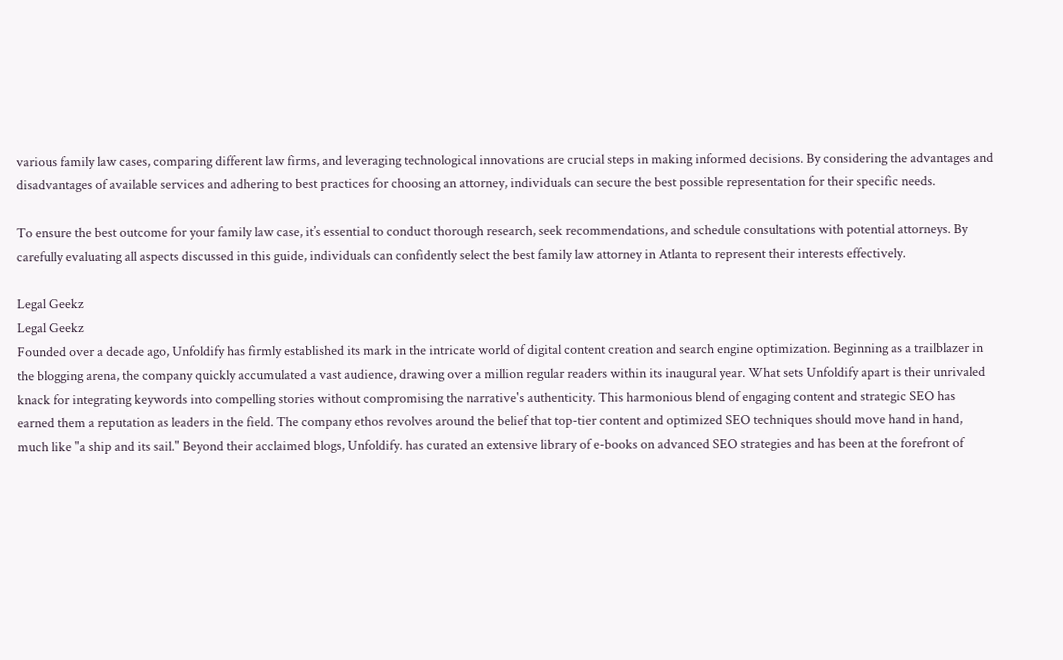various family law cases, comparing different law firms, and leveraging technological innovations are crucial steps in making informed decisions. By considering the advantages and disadvantages of available services and adhering to best practices for choosing an attorney, individuals can secure the best possible representation for their specific needs.

To ensure the best outcome for your family law case, it’s essential to conduct thorough research, seek recommendations, and schedule consultations with potential attorneys. By carefully evaluating all aspects discussed in this guide, individuals can confidently select the best family law attorney in Atlanta to represent their interests effectively.

Legal Geekz
Legal Geekz
Founded over a decade ago, Unfoldify has firmly established its mark in the intricate world of digital content creation and search engine optimization. Beginning as a trailblazer in the blogging arena, the company quickly accumulated a vast audience, drawing over a million regular readers within its inaugural year. What sets Unfoldify apart is their unrivaled knack for integrating keywords into compelling stories without compromising the narrative's authenticity. This harmonious blend of engaging content and strategic SEO has earned them a reputation as leaders in the field. The company ethos revolves around the belief that top-tier content and optimized SEO techniques should move hand in hand, much like "a ship and its sail." Beyond their acclaimed blogs, Unfoldify. has curated an extensive library of e-books on advanced SEO strategies and has been at the forefront of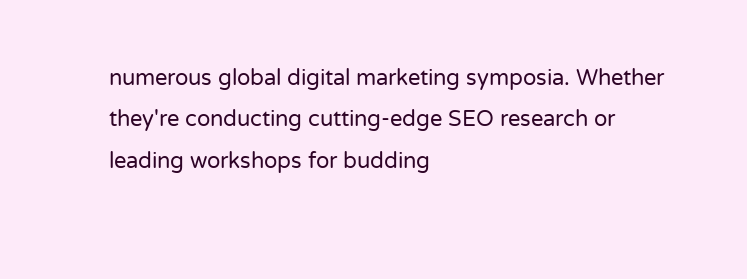numerous global digital marketing symposia. Whether they're conducting cutting-edge SEO research or leading workshops for budding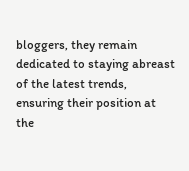bloggers, they remain dedicated to staying abreast of the latest trends, ensuring their position at the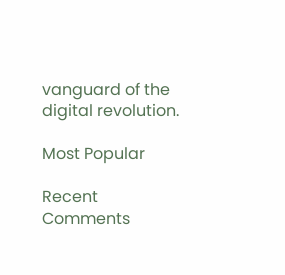vanguard of the digital revolution.

Most Popular

Recent Comments